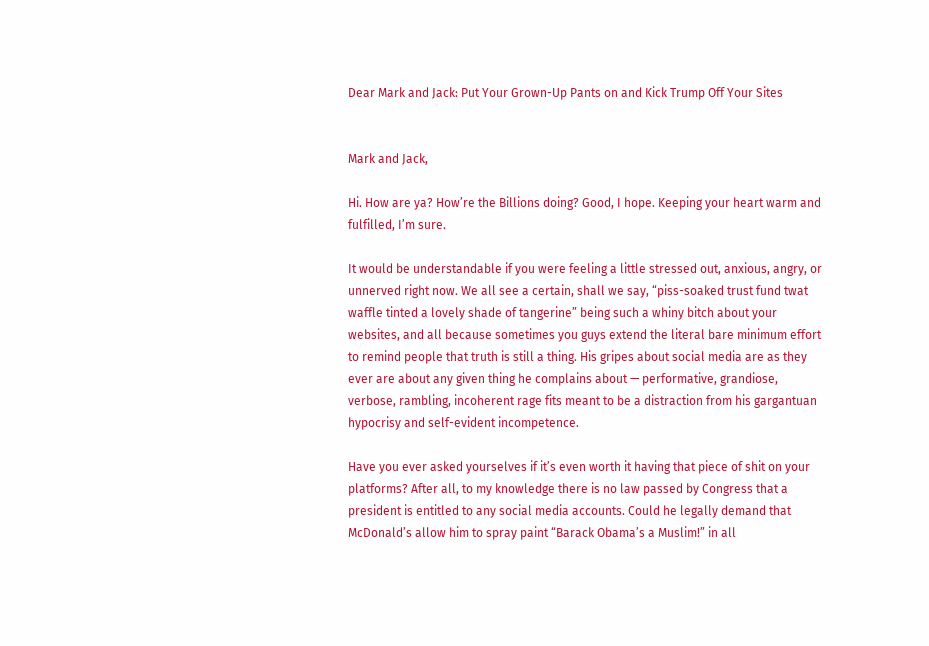Dear Mark and Jack: Put Your Grown-Up Pants on and Kick Trump Off Your Sites


Mark and Jack,

Hi. How are ya? How’re the Billions doing? Good, I hope. Keeping your heart warm and fulfilled, I’m sure.

It would be understandable if you were feeling a little stressed out, anxious, angry, or unnerved right now. We all see a certain, shall we say, “piss-soaked trust fund twat waffle tinted a lovely shade of tangerine” being such a whiny bitch about your websites, and all because sometimes you guys extend the literal bare minimum effort to remind people that truth is still a thing. His gripes about social media are as they ever are about any given thing he complains about — performative, grandiose, verbose, rambling, incoherent rage fits meant to be a distraction from his gargantuan hypocrisy and self-evident incompetence.

Have you ever asked yourselves if it’s even worth it having that piece of shit on your platforms? After all, to my knowledge there is no law passed by Congress that a president is entitled to any social media accounts. Could he legally demand that McDonald’s allow him to spray paint “Barack Obama’s a Muslim!” in all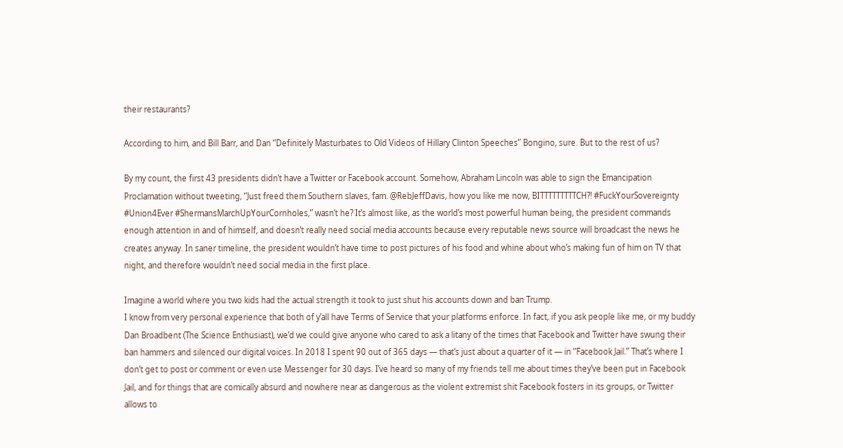their restaurants?

According to him, and Bill Barr, and Dan “Definitely Masturbates to Old Videos of Hillary Clinton Speeches” Bongino, sure. But to the rest of us?

By my count, the first 43 presidents didn’t have a Twitter or Facebook account. Somehow, Abraham Lincoln was able to sign the Emancipation Proclamation without tweeting, “Just freed them Southern slaves, fam. @RebJeffDavis, how you like me now, BITTTTTTTTTCH?! #FuckYourSovereignty #Union4Ever #ShermansMarchUpYourCornholes,” wasn’t he? It’s almost like, as the world’s most powerful human being, the president commands enough attention in and of himself, and doesn’t really need social media accounts because every reputable news source will broadcast the news he creates anyway. In saner timeline, the president wouldn’t have time to post pictures of his food and whine about who’s making fun of him on TV that night, and therefore wouldn’t need social media in the first place.

Imagine a world where you two kids had the actual strength it took to just shut his accounts down and ban Trump.
I know from very personal experience that both of y’all have Terms of Service that your platforms enforce. In fact, if you ask people like me, or my buddy Dan Broadbent (The Science Enthusiast), we’d we could give anyone who cared to ask a litany of the times that Facebook and Twitter have swung their ban hammers and silenced our digital voices. In 2018 I spent 90 out of 365 days — that’s just about a quarter of it — in “Facebook Jail.” That’s where I don’t get to post or comment or even use Messenger for 30 days. I’ve heard so many of my friends tell me about times they’ve been put in Facebook Jail, and for things that are comically absurd and nowhere near as dangerous as the violent extremist shit Facebook fosters in its groups, or Twitter allows to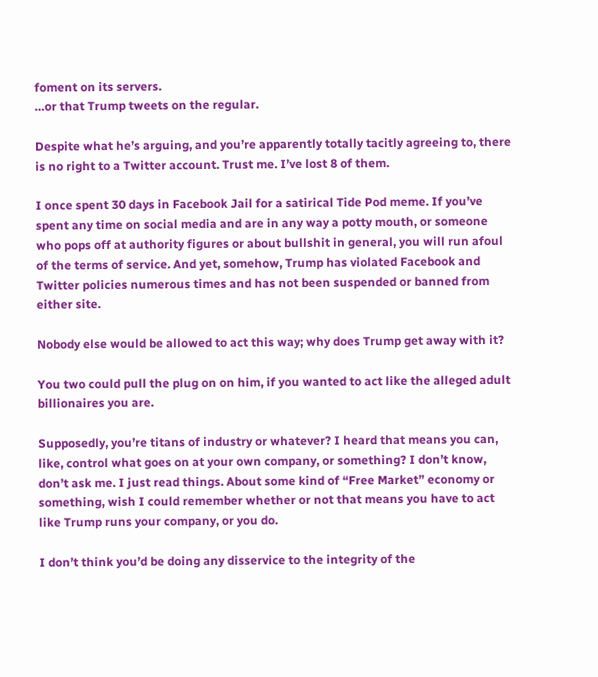foment on its servers.
…or that Trump tweets on the regular.

Despite what he’s arguing, and you’re apparently totally tacitly agreeing to, there is no right to a Twitter account. Trust me. I’ve lost 8 of them.

I once spent 30 days in Facebook Jail for a satirical Tide Pod meme. If you’ve spent any time on social media and are in any way a potty mouth, or someone who pops off at authority figures or about bullshit in general, you will run afoul of the terms of service. And yet, somehow, Trump has violated Facebook and Twitter policies numerous times and has not been suspended or banned from either site.

Nobody else would be allowed to act this way; why does Trump get away with it?

You two could pull the plug on on him, if you wanted to act like the alleged adult billionaires you are.

Supposedly, you’re titans of industry or whatever? I heard that means you can, like, control what goes on at your own company, or something? I don’t know, don’t ask me. I just read things. About some kind of “Free Market” economy or something, wish I could remember whether or not that means you have to act like Trump runs your company, or you do.

I don’t think you’d be doing any disservice to the integrity of the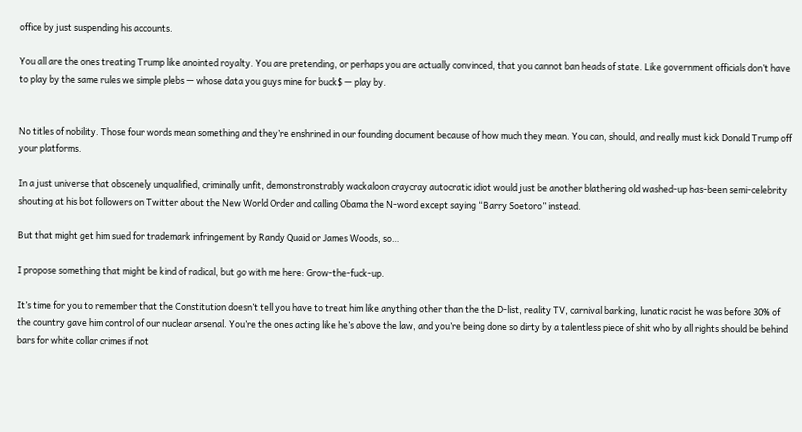office by just suspending his accounts.

You all are the ones treating Trump like anointed royalty. You are pretending, or perhaps you are actually convinced, that you cannot ban heads of state. Like government officials don’t have to play by the same rules we simple plebs — whose data you guys mine for buck$ — play by.


No titles of nobility. Those four words mean something and they’re enshrined in our founding document because of how much they mean. You can, should, and really must kick Donald Trump off your platforms.

In a just universe that obscenely unqualified, criminally unfit, demonstronstrably wackaloon craycray autocratic idiot would just be another blathering old washed-up has-been semi-celebrity shouting at his bot followers on Twitter about the New World Order and calling Obama the N-word except saying “Barry Soetoro” instead.

But that might get him sued for trademark infringement by Randy Quaid or James Woods, so…

I propose something that might be kind of radical, but go with me here: Grow-the-fuck-up.

It’s time for you to remember that the Constitution doesn’t tell you have to treat him like anything other than the the D-list, reality TV, carnival barking, lunatic racist he was before 30% of the country gave him control of our nuclear arsenal. You’re the ones acting like he’s above the law, and you’re being done so dirty by a talentless piece of shit who by all rights should be behind bars for white collar crimes if not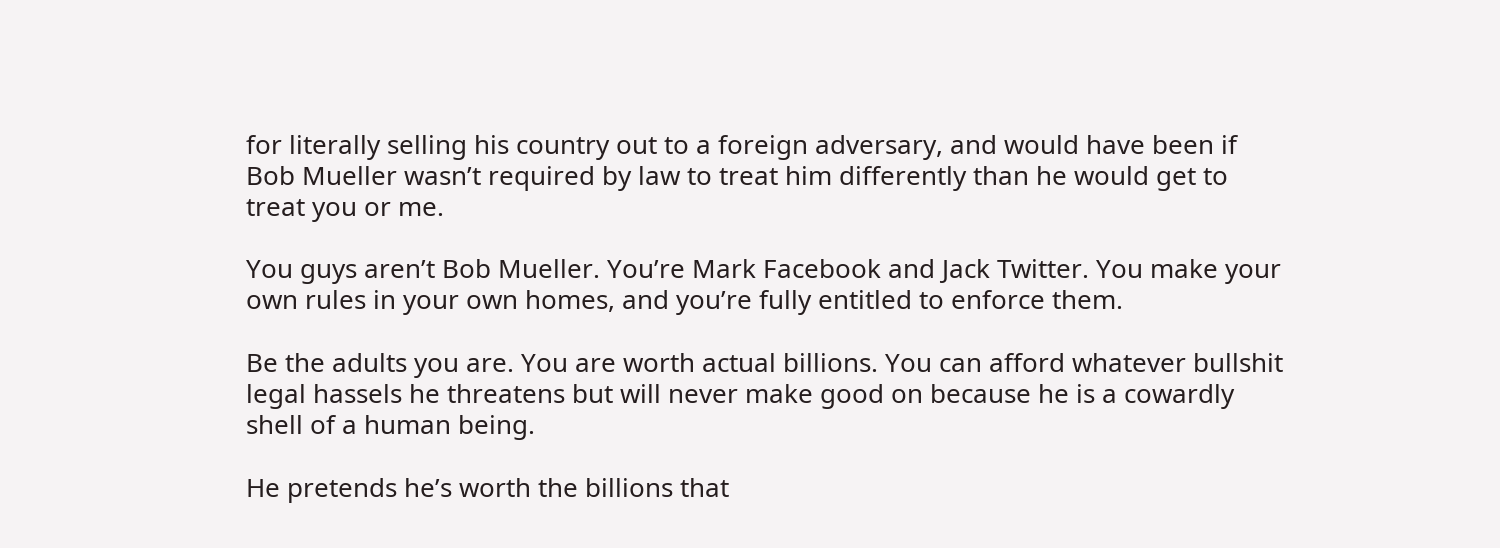for literally selling his country out to a foreign adversary, and would have been if Bob Mueller wasn’t required by law to treat him differently than he would get to treat you or me.

You guys aren’t Bob Mueller. You’re Mark Facebook and Jack Twitter. You make your own rules in your own homes, and you’re fully entitled to enforce them.

Be the adults you are. You are worth actual billions. You can afford whatever bullshit legal hassels he threatens but will never make good on because he is a cowardly shell of a human being.

He pretends he’s worth the billions that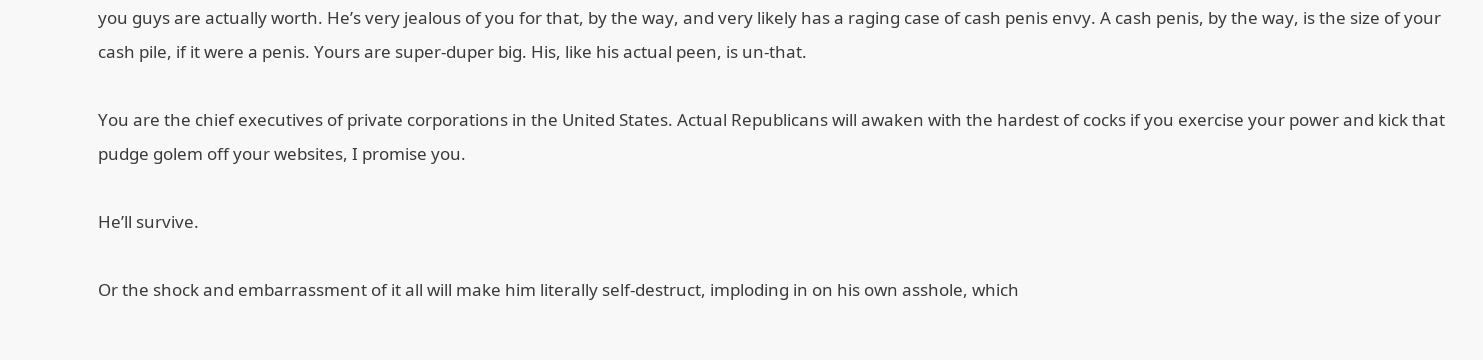you guys are actually worth. He’s very jealous of you for that, by the way, and very likely has a raging case of cash penis envy. A cash penis, by the way, is the size of your cash pile, if it were a penis. Yours are super-duper big. His, like his actual peen, is un-that.

You are the chief executives of private corporations in the United States. Actual Republicans will awaken with the hardest of cocks if you exercise your power and kick that pudge golem off your websites, I promise you.

He’ll survive.

Or the shock and embarrassment of it all will make him literally self-destruct, imploding in on his own asshole, which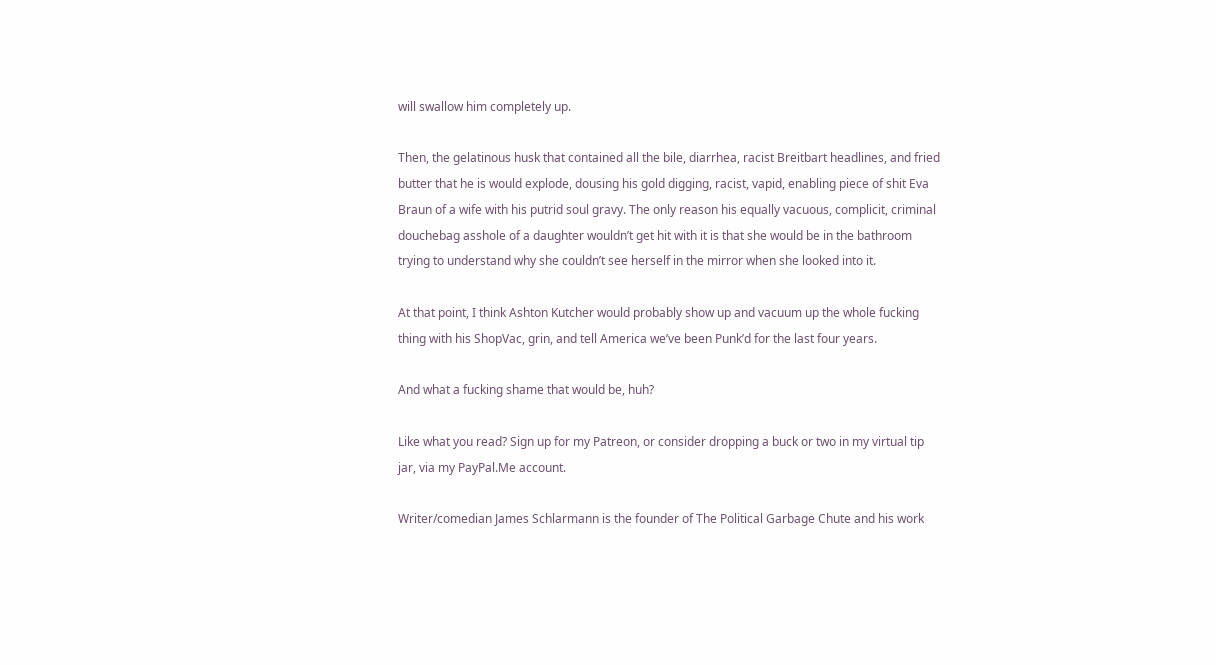will swallow him completely up.

Then, the gelatinous husk that contained all the bile, diarrhea, racist Breitbart headlines, and fried butter that he is would explode, dousing his gold digging, racist, vapid, enabling piece of shit Eva Braun of a wife with his putrid soul gravy. The only reason his equally vacuous, complicit, criminal douchebag asshole of a daughter wouldn’t get hit with it is that she would be in the bathroom trying to understand why she couldn’t see herself in the mirror when she looked into it.

At that point, I think Ashton Kutcher would probably show up and vacuum up the whole fucking thing with his ShopVac, grin, and tell America we’ve been Punk’d for the last four years.

And what a fucking shame that would be, huh?

Like what you read? Sign up for my Patreon, or consider dropping a buck or two in my virtual tip jar, via my PayPal.Me account.

Writer/comedian James Schlarmann is the founder of The Political Garbage Chute and his work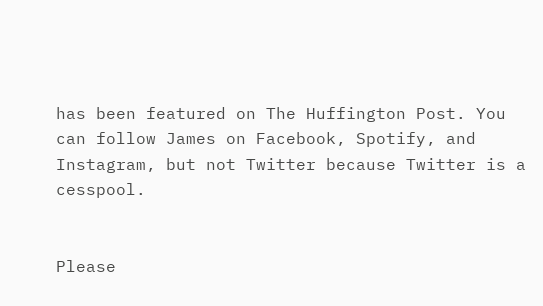has been featured on The Huffington Post. You can follow James on Facebook, Spotify, and Instagram, but not Twitter because Twitter is a cesspool.


Please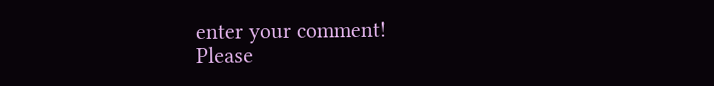enter your comment!
Please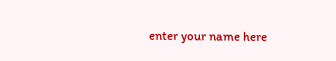enter your name here